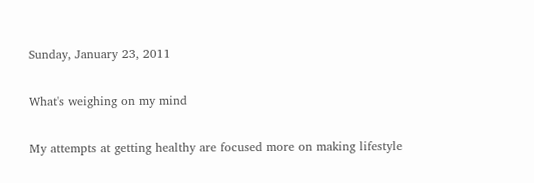Sunday, January 23, 2011

What's weighing on my mind

My attempts at getting healthy are focused more on making lifestyle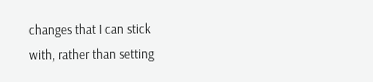changes that I can stick with, rather than setting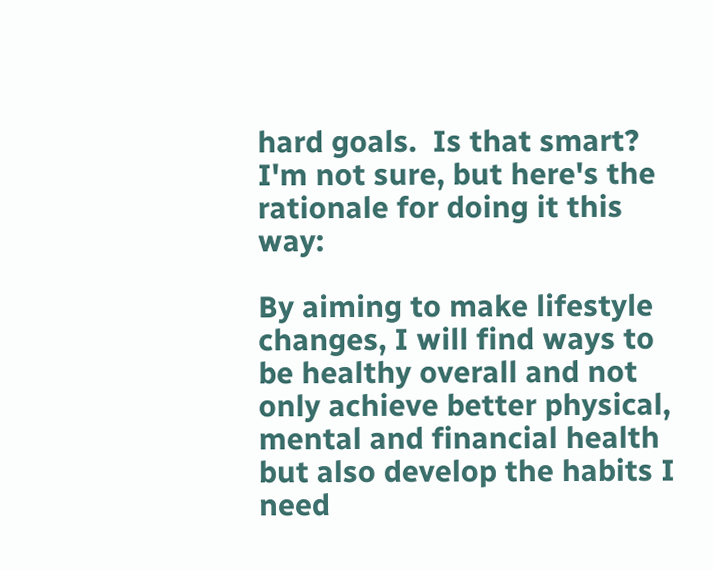hard goals.  Is that smart?  I'm not sure, but here's the rationale for doing it this way:

By aiming to make lifestyle changes, I will find ways to be healthy overall and not only achieve better physical, mental and financial health but also develop the habits I need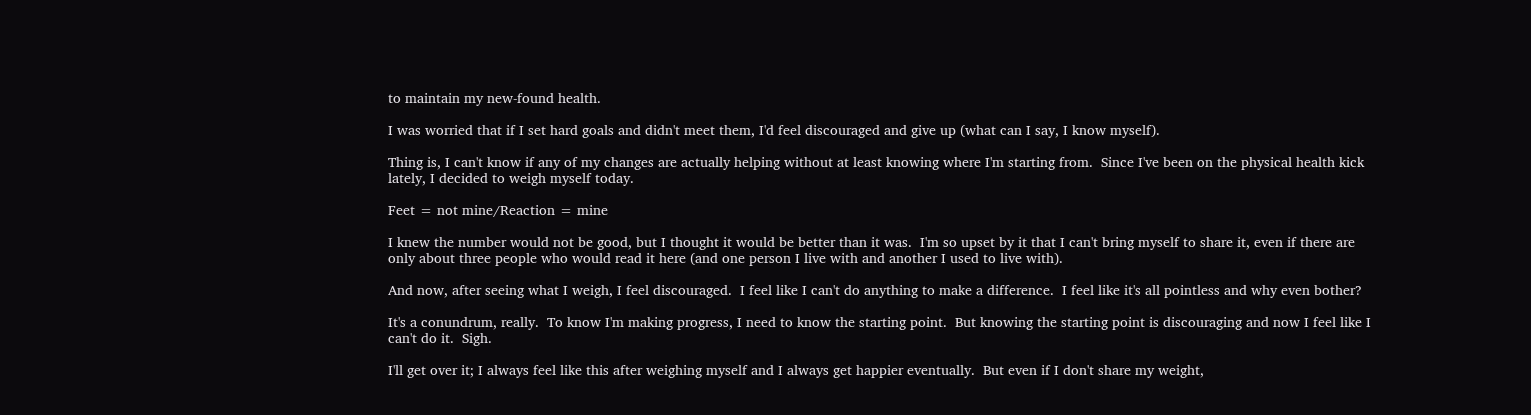to maintain my new-found health.

I was worried that if I set hard goals and didn't meet them, I'd feel discouraged and give up (what can I say, I know myself).

Thing is, I can't know if any of my changes are actually helping without at least knowing where I'm starting from.  Since I've been on the physical health kick lately, I decided to weigh myself today.

Feet = not mine/Reaction = mine

I knew the number would not be good, but I thought it would be better than it was.  I'm so upset by it that I can't bring myself to share it, even if there are only about three people who would read it here (and one person I live with and another I used to live with).

And now, after seeing what I weigh, I feel discouraged.  I feel like I can't do anything to make a difference.  I feel like it's all pointless and why even bother?

It's a conundrum, really.  To know I'm making progress, I need to know the starting point.  But knowing the starting point is discouraging and now I feel like I can't do it.  Sigh.

I'll get over it; I always feel like this after weighing myself and I always get happier eventually.  But even if I don't share my weight,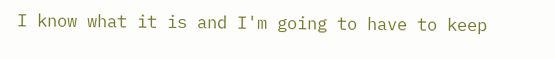I know what it is and I'm going to have to keep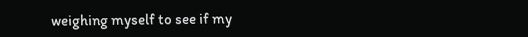weighing myself to see if my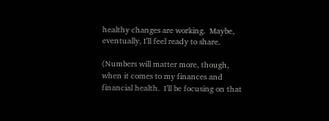healthy changes are working.  Maybe, eventually, I'll feel ready to share.

(Numbers will matter more, though, when it comes to my finances and financial health.  I'll be focusing on that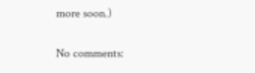more soon.)

No comments: